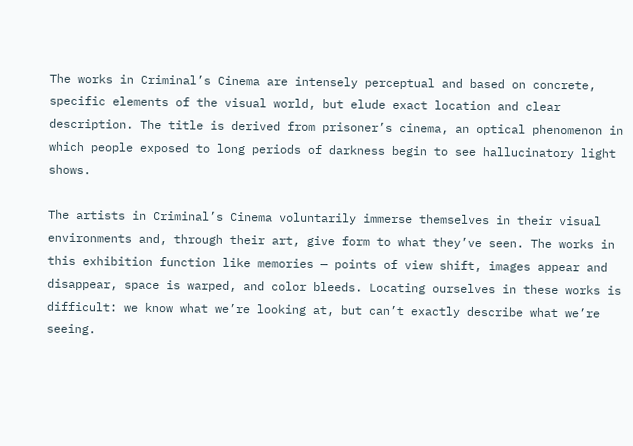The works in Criminal’s Cinema are intensely perceptual and based on concrete, specific elements of the visual world, but elude exact location and clear description. The title is derived from prisoner’s cinema, an optical phenomenon in which people exposed to long periods of darkness begin to see hallucinatory light shows.

The artists in Criminal’s Cinema voluntarily immerse themselves in their visual environments and, through their art, give form to what they’ve seen. The works in this exhibition function like memories — points of view shift, images appear and disappear, space is warped, and color bleeds. Locating ourselves in these works is difficult: we know what we’re looking at, but can’t exactly describe what we’re seeing.